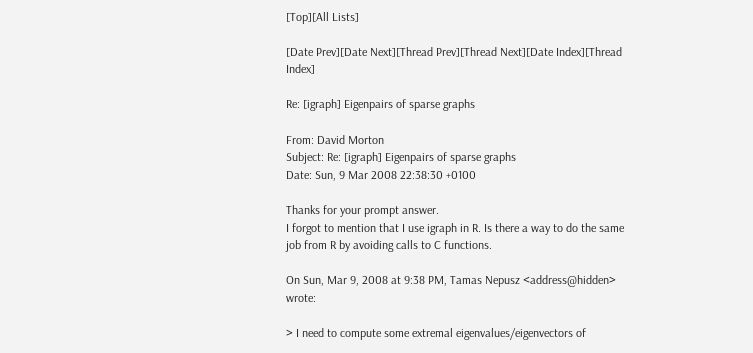[Top][All Lists]

[Date Prev][Date Next][Thread Prev][Thread Next][Date Index][Thread Index]

Re: [igraph] Eigenpairs of sparse graphs

From: David Morton
Subject: Re: [igraph] Eigenpairs of sparse graphs
Date: Sun, 9 Mar 2008 22:38:30 +0100

Thanks for your prompt answer.
I forgot to mention that I use igraph in R. Is there a way to do the same
job from R by avoiding calls to C functions.

On Sun, Mar 9, 2008 at 9:38 PM, Tamas Nepusz <address@hidden> wrote:

> I need to compute some extremal eigenvalues/eigenvectors of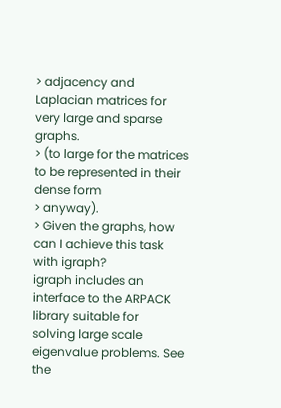> adjacency and Laplacian matrices for very large and sparse graphs.
> (to large for the matrices to be represented in their dense form
> anyway).
> Given the graphs, how can I achieve this task with igraph?
igraph includes an interface to the ARPACK library suitable for
solving large scale eigenvalue problems. See the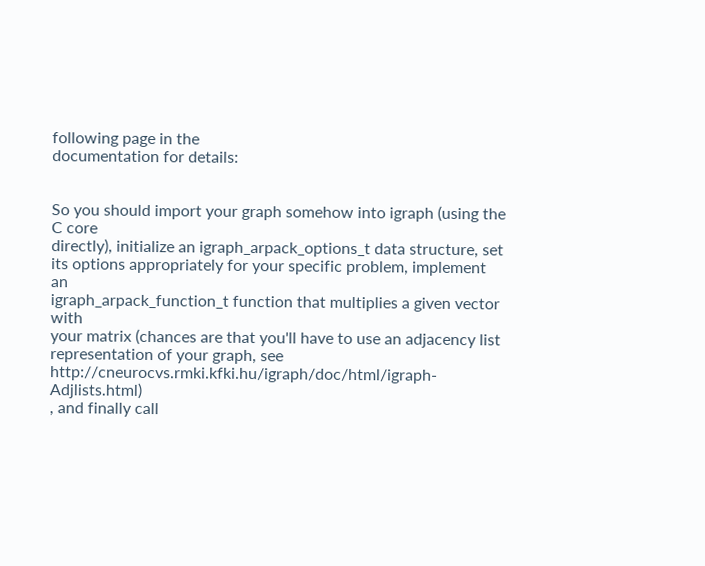following page in the
documentation for details:


So you should import your graph somehow into igraph (using the C core
directly), initialize an igraph_arpack_options_t data structure, set
its options appropriately for your specific problem, implement an
igraph_arpack_function_t function that multiplies a given vector with
your matrix (chances are that you'll have to use an adjacency list
representation of your graph, see http://cneurocvs.rmki.kfki.hu/igraph/doc/html/igraph-Adjlists.html)
, and finally call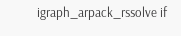igraph_arpack_rssolve if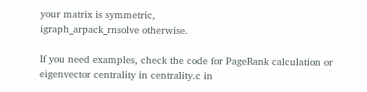your matrix is symmetric,
igraph_arpack_rnsolve otherwise.

If you need examples, check the code for PageRank calculation or
eigenvector centrality in centrality.c in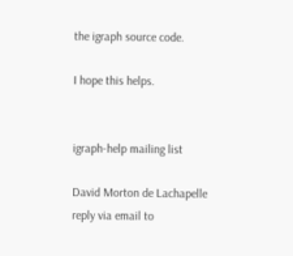the igraph source code.

I hope this helps.


igraph-help mailing list

David Morton de Lachapelle
reply via email to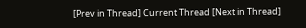[Prev in Thread] Current Thread [Next in Thread]